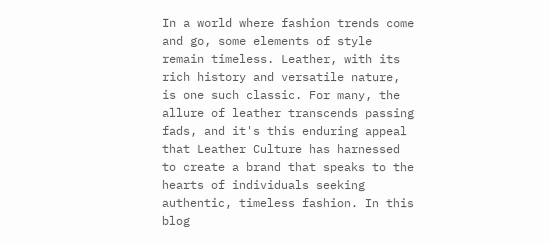In a world where fashion trends come and go, some elements of style remain timeless. Leather, with its rich history and versatile nature, is one such classic. For many, the allure of leather transcends passing fads, and it's this enduring appeal that Leather Culture has harnessed to create a brand that speaks to the hearts of individuals seeking authentic, timeless fashion. In this blog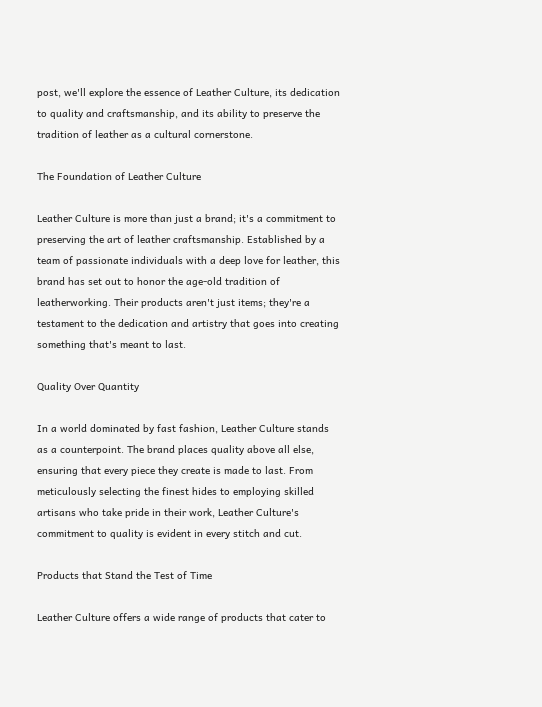post, we'll explore the essence of Leather Culture, its dedication to quality and craftsmanship, and its ability to preserve the tradition of leather as a cultural cornerstone.

The Foundation of Leather Culture

Leather Culture is more than just a brand; it's a commitment to preserving the art of leather craftsmanship. Established by a team of passionate individuals with a deep love for leather, this brand has set out to honor the age-old tradition of leatherworking. Their products aren't just items; they're a testament to the dedication and artistry that goes into creating something that's meant to last.

Quality Over Quantity

In a world dominated by fast fashion, Leather Culture stands as a counterpoint. The brand places quality above all else, ensuring that every piece they create is made to last. From meticulously selecting the finest hides to employing skilled artisans who take pride in their work, Leather Culture's commitment to quality is evident in every stitch and cut.

Products that Stand the Test of Time

Leather Culture offers a wide range of products that cater to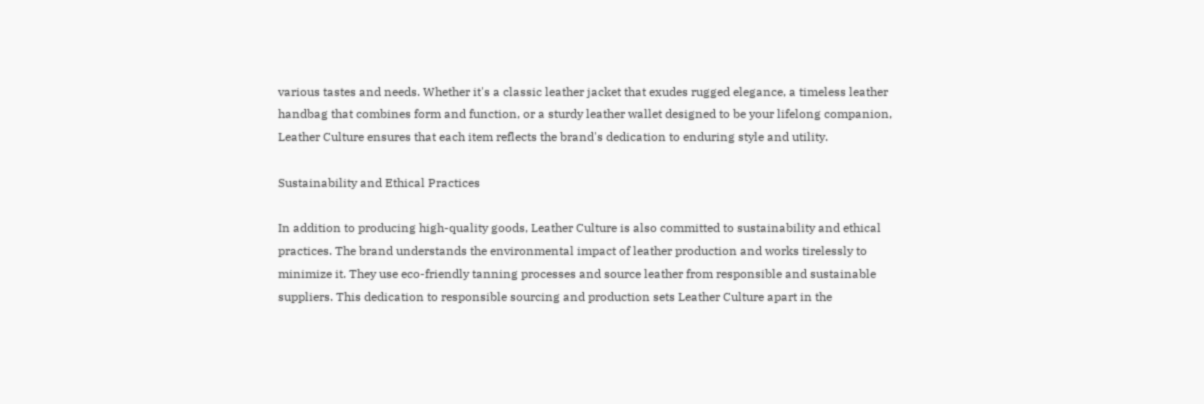various tastes and needs. Whether it's a classic leather jacket that exudes rugged elegance, a timeless leather handbag that combines form and function, or a sturdy leather wallet designed to be your lifelong companion, Leather Culture ensures that each item reflects the brand's dedication to enduring style and utility.

Sustainability and Ethical Practices

In addition to producing high-quality goods, Leather Culture is also committed to sustainability and ethical practices. The brand understands the environmental impact of leather production and works tirelessly to minimize it. They use eco-friendly tanning processes and source leather from responsible and sustainable suppliers. This dedication to responsible sourcing and production sets Leather Culture apart in the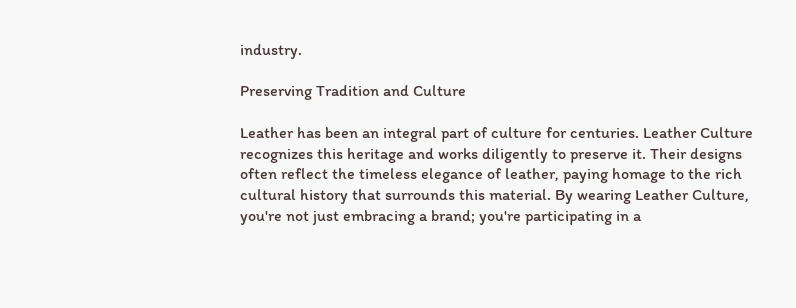industry.

Preserving Tradition and Culture

Leather has been an integral part of culture for centuries. Leather Culture recognizes this heritage and works diligently to preserve it. Their designs often reflect the timeless elegance of leather, paying homage to the rich cultural history that surrounds this material. By wearing Leather Culture, you're not just embracing a brand; you're participating in a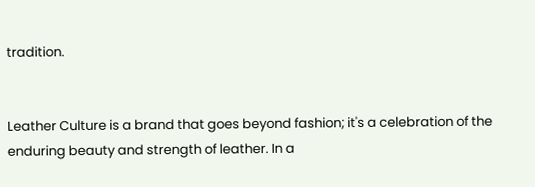tradition.


Leather Culture is a brand that goes beyond fashion; it's a celebration of the enduring beauty and strength of leather. In a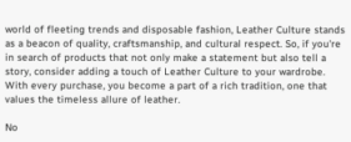world of fleeting trends and disposable fashion, Leather Culture stands as a beacon of quality, craftsmanship, and cultural respect. So, if you're in search of products that not only make a statement but also tell a story, consider adding a touch of Leather Culture to your wardrobe. With every purchase, you become a part of a rich tradition, one that values the timeless allure of leather.

No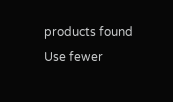products found
Use fewer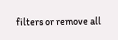filters or remove all